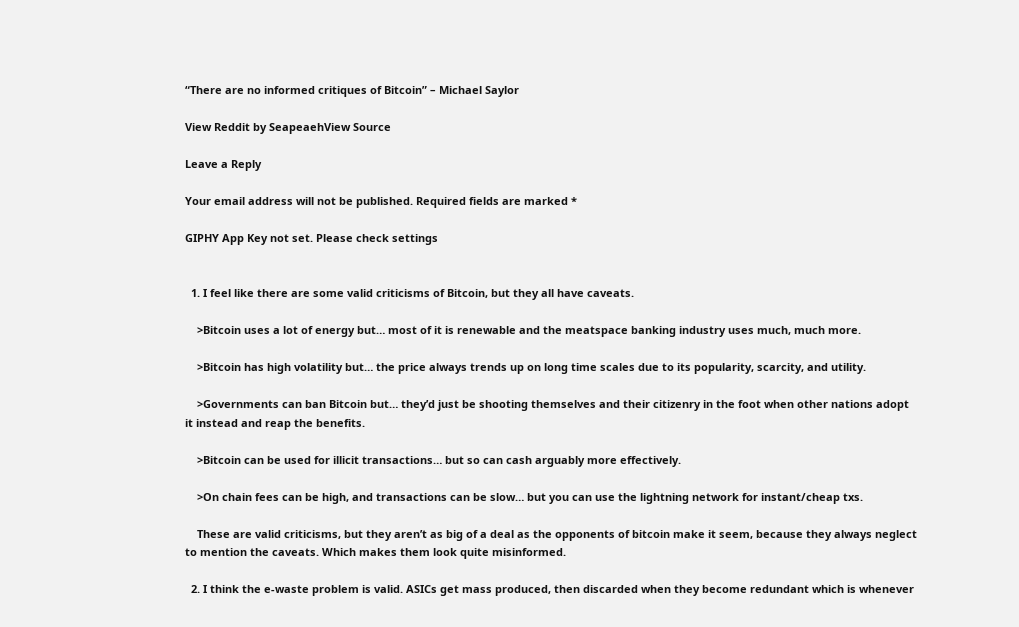“There are no informed critiques of Bitcoin” – Michael Saylor

View Reddit by SeapeaehView Source

Leave a Reply

Your email address will not be published. Required fields are marked *

GIPHY App Key not set. Please check settings


  1. I feel like there are some valid criticisms of Bitcoin, but they all have caveats.

    >Bitcoin uses a lot of energy but… most of it is renewable and the meatspace banking industry uses much, much more.

    >Bitcoin has high volatility but… the price always trends up on long time scales due to its popularity, scarcity, and utility.

    >Governments can ban Bitcoin but… they’d just be shooting themselves and their citizenry in the foot when other nations adopt it instead and reap the benefits.

    >Bitcoin can be used for illicit transactions… but so can cash arguably more effectively.

    >On chain fees can be high, and transactions can be slow… but you can use the lightning network for instant/cheap txs.

    These are valid criticisms, but they aren’t as big of a deal as the opponents of bitcoin make it seem, because they always neglect to mention the caveats. Which makes them look quite misinformed.

  2. I think the e-waste problem is valid. ASICs get mass produced, then discarded when they become redundant which is whenever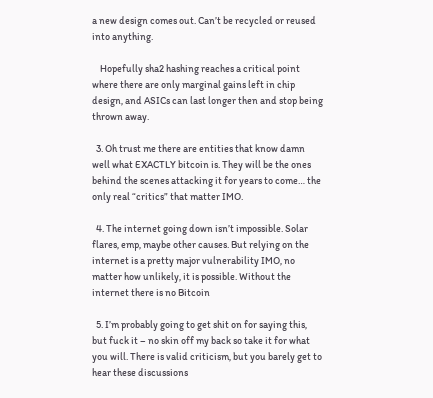a new design comes out. Can’t be recycled or reused into anything.

    Hopefully sha2 hashing reaches a critical point where there are only marginal gains left in chip design, and ASICs can last longer then and stop being thrown away.

  3. Oh trust me there are entities that know damn well what EXACTLY bitcoin is. They will be the ones behind the scenes attacking it for years to come… the only real “critics” that matter IMO.

  4. The internet going down isn’t impossible. Solar flares, emp, maybe other causes. But relying on the internet is a pretty major vulnerability IMO, no matter how unlikely, it is possible. Without the internet there is no Bitcoin

  5. I’m probably going to get shit on for saying this, but fuck it – no skin off my back so take it for what you will. There is valid criticism, but you barely get to hear these discussions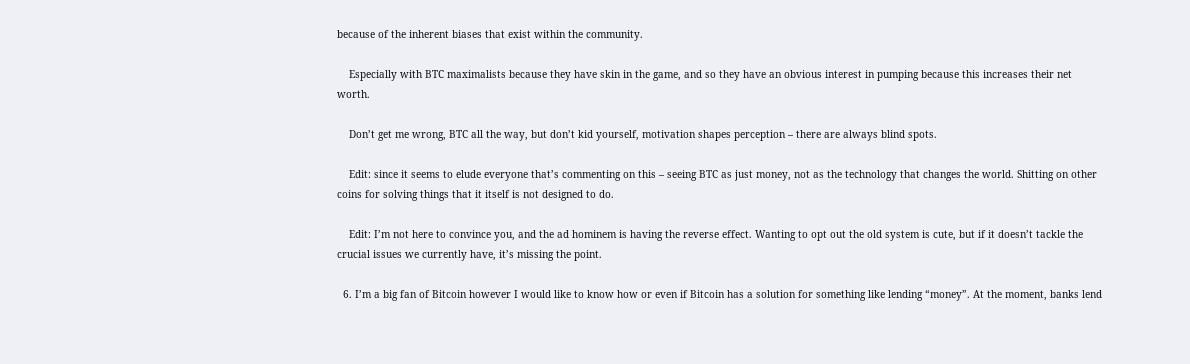because of the inherent biases that exist within the community.

    Especially with BTC maximalists because they have skin in the game, and so they have an obvious interest in pumping because this increases their net worth.

    Don’t get me wrong, BTC all the way, but don’t kid yourself, motivation shapes perception – there are always blind spots.

    Edit: since it seems to elude everyone that’s commenting on this – seeing BTC as just money, not as the technology that changes the world. Shitting on other coins for solving things that it itself is not designed to do.

    Edit: I’m not here to convince you, and the ad hominem is having the reverse effect. Wanting to opt out the old system is cute, but if it doesn’t tackle the crucial issues we currently have, it’s missing the point.

  6. I’m a big fan of Bitcoin however I would like to know how or even if Bitcoin has a solution for something like lending “money”. At the moment, banks lend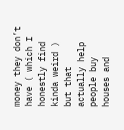money they don’t have ( which I honestly find kinda weird ) but that actually help people buy houses and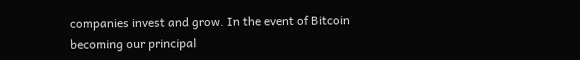companies invest and grow. In the event of Bitcoin becoming our principal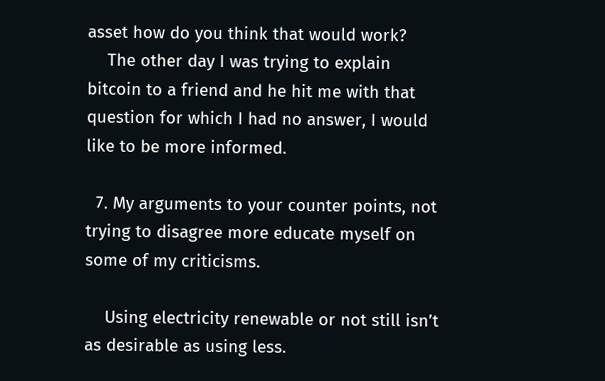asset how do you think that would work?
    The other day I was trying to explain bitcoin to a friend and he hit me with that question for which I had no answer, I would like to be more informed.

  7. My arguments to your counter points, not trying to disagree more educate myself on some of my criticisms.

    Using electricity renewable or not still isn’t as desirable as using less.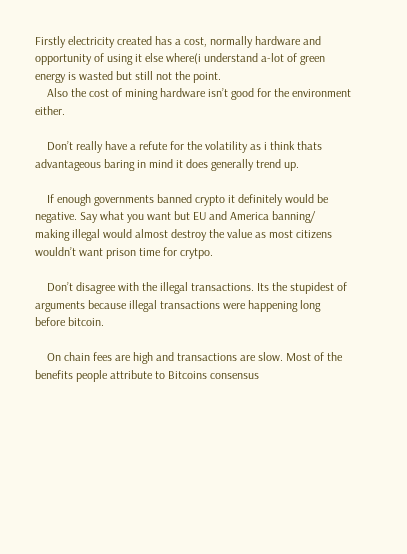Firstly electricity created has a cost, normally hardware and opportunity of using it else where(i understand a-lot of green energy is wasted but still not the point.
    Also the cost of mining hardware isn’t good for the environment either.

    Don’t really have a refute for the volatility as i think thats advantageous baring in mind it does generally trend up.

    If enough governments banned crypto it definitely would be negative. Say what you want but EU and America banning/ making illegal would almost destroy the value as most citizens wouldn’t want prison time for crytpo.

    Don’t disagree with the illegal transactions. Its the stupidest of arguments because illegal transactions were happening long before bitcoin.

    On chain fees are high and transactions are slow. Most of the benefits people attribute to Bitcoins consensus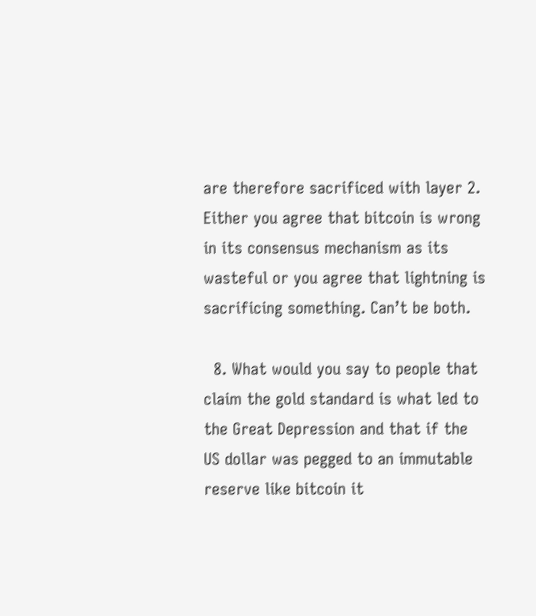are therefore sacrificed with layer 2. Either you agree that bitcoin is wrong in its consensus mechanism as its wasteful or you agree that lightning is sacrificing something. Can’t be both.

  8. What would you say to people that claim the gold standard is what led to the Great Depression and that if the US dollar was pegged to an immutable reserve like bitcoin it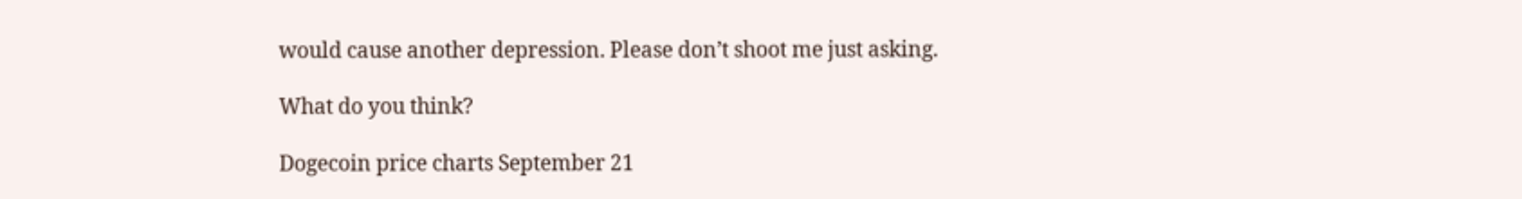would cause another depression. Please don’t shoot me just asking.

What do you think?

Dogecoin price charts September 21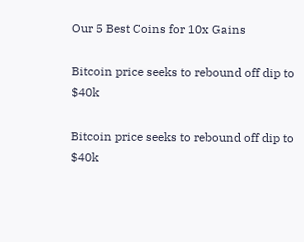Our 5 Best Coins for 10x Gains

Bitcoin price seeks to rebound off dip to $40k

Bitcoin price seeks to rebound off dip to $40k